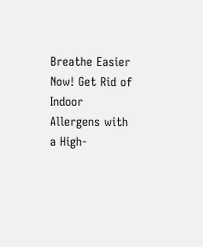Breathe Easier Now! Get Rid of Indoor Allergens with a High-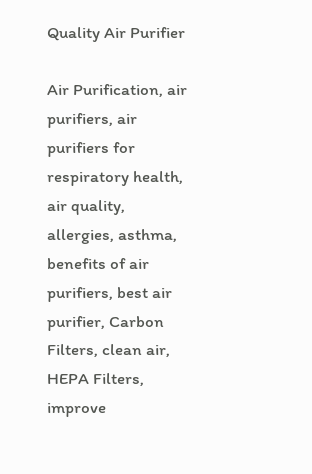Quality Air Purifier

Air Purification, air purifiers, air purifiers for respiratory health, air quality, allergies, asthma, benefits of air purifiers, best air purifier, Carbon Filters, clean air, HEPA Filters, improve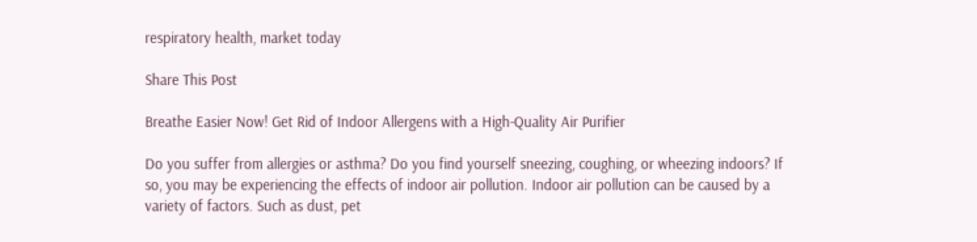respiratory health, market today

Share This Post

Breathe Easier Now! Get Rid of Indoor Allergens with a High-Quality Air Purifier

Do you suffer from allergies or asthma? Do you find yourself sneezing, coughing, or wheezing indoors? If so, you may be experiencing the effects of indoor air pollution. Indoor air pollution can be caused by a variety of factors. Such as dust, pet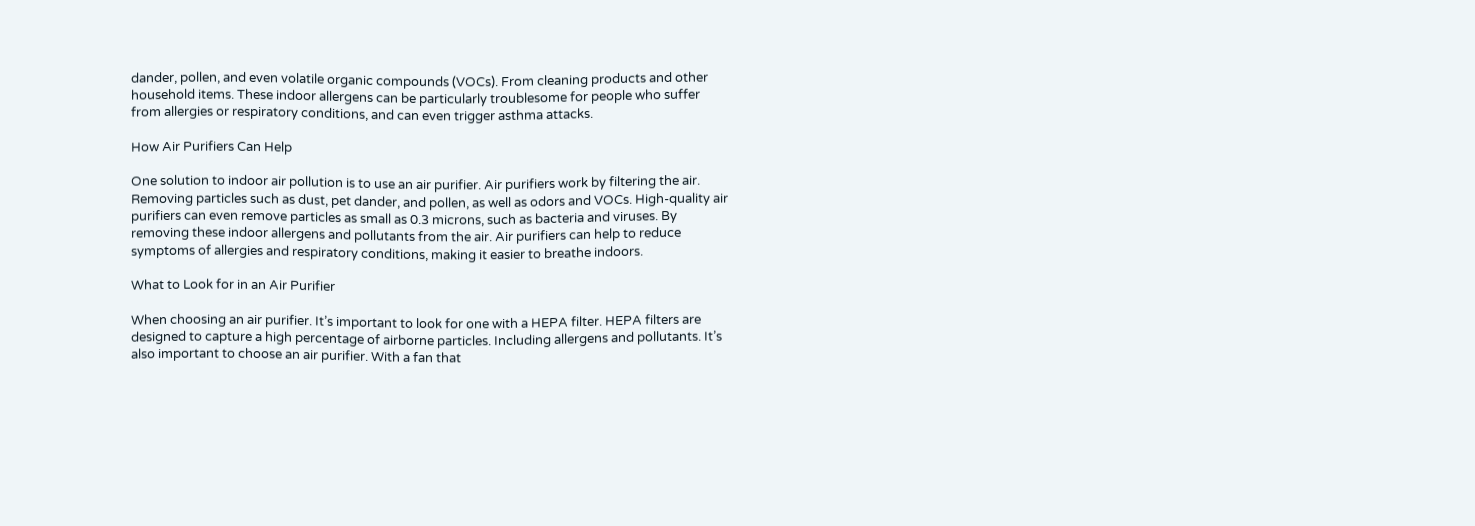dander, pollen, and even volatile organic compounds (VOCs). From cleaning products and other household items. These indoor allergens can be particularly troublesome for people who suffer from allergies or respiratory conditions, and can even trigger asthma attacks.

How Air Purifiers Can Help

One solution to indoor air pollution is to use an air purifier. Air purifiers work by filtering the air. Removing particles such as dust, pet dander, and pollen, as well as odors and VOCs. High-quality air purifiers can even remove particles as small as 0.3 microns, such as bacteria and viruses. By removing these indoor allergens and pollutants from the air. Air purifiers can help to reduce symptoms of allergies and respiratory conditions, making it easier to breathe indoors.

What to Look for in an Air Purifier

When choosing an air purifier. It’s important to look for one with a HEPA filter. HEPA filters are designed to capture a high percentage of airborne particles. Including allergens and pollutants. It’s also important to choose an air purifier. With a fan that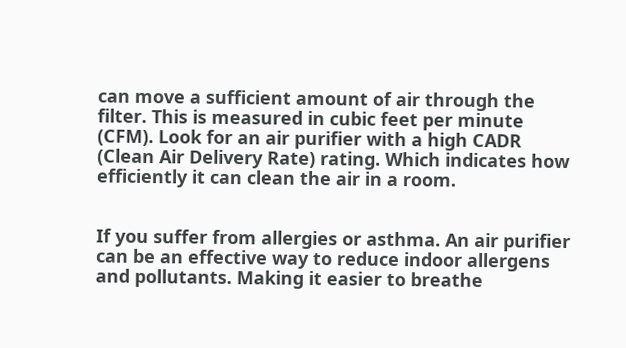can move a sufficient amount of air through the filter. This is measured in cubic feet per minute (CFM). Look for an air purifier with a high CADR (Clean Air Delivery Rate) rating. Which indicates how efficiently it can clean the air in a room.


If you suffer from allergies or asthma. An air purifier can be an effective way to reduce indoor allergens and pollutants. Making it easier to breathe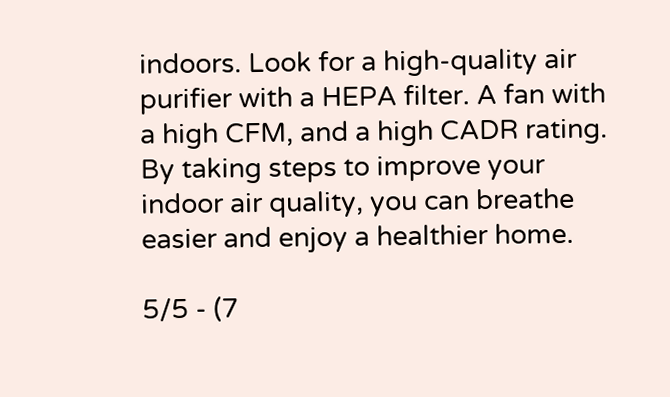indoors. Look for a high-quality air purifier with a HEPA filter. A fan with a high CFM, and a high CADR rating. By taking steps to improve your indoor air quality, you can breathe easier and enjoy a healthier home.

5/5 - (7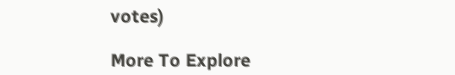votes)

More To Explore